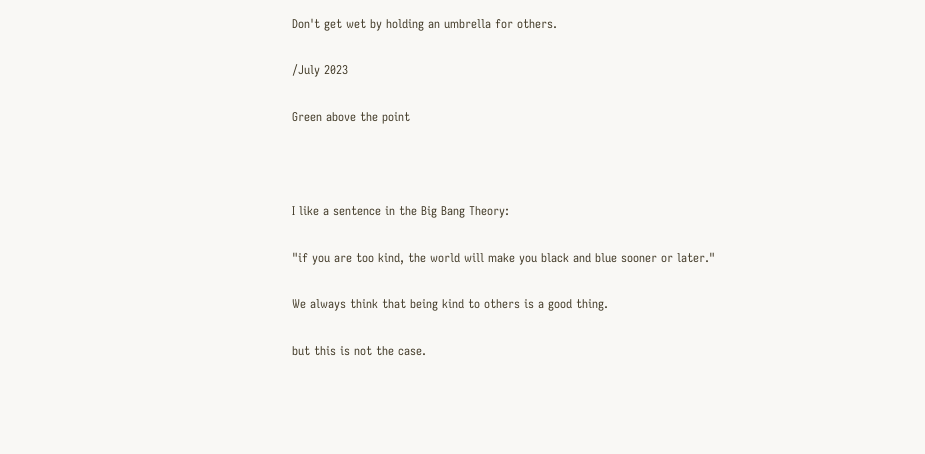Don't get wet by holding an umbrella for others.

/July 2023

Green above the point



I like a sentence in the Big Bang Theory:

"if you are too kind, the world will make you black and blue sooner or later."

We always think that being kind to others is a good thing.

but this is not the case.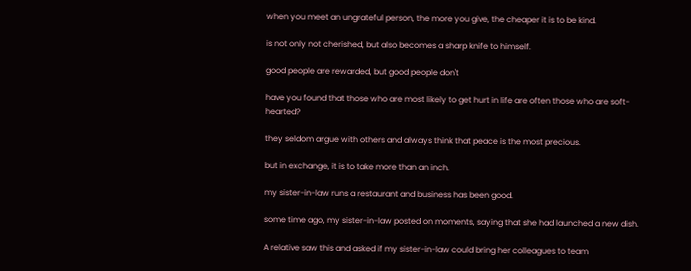when you meet an ungrateful person, the more you give, the cheaper it is to be kind.

is not only not cherished, but also becomes a sharp knife to himself.

good people are rewarded, but good people don't

have you found that those who are most likely to get hurt in life are often those who are soft-hearted?

they seldom argue with others and always think that peace is the most precious.

but in exchange, it is to take more than an inch.

my sister-in-law runs a restaurant and business has been good.

some time ago, my sister-in-law posted on moments, saying that she had launched a new dish.

A relative saw this and asked if my sister-in-law could bring her colleagues to team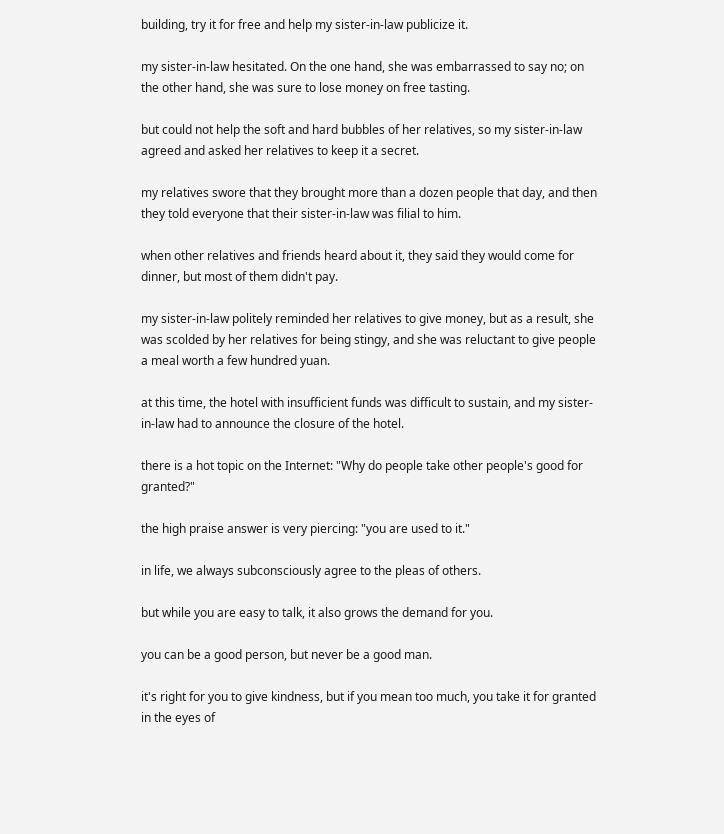building, try it for free and help my sister-in-law publicize it.

my sister-in-law hesitated. On the one hand, she was embarrassed to say no; on the other hand, she was sure to lose money on free tasting.

but could not help the soft and hard bubbles of her relatives, so my sister-in-law agreed and asked her relatives to keep it a secret.

my relatives swore that they brought more than a dozen people that day, and then they told everyone that their sister-in-law was filial to him.

when other relatives and friends heard about it, they said they would come for dinner, but most of them didn't pay.

my sister-in-law politely reminded her relatives to give money, but as a result, she was scolded by her relatives for being stingy, and she was reluctant to give people a meal worth a few hundred yuan.

at this time, the hotel with insufficient funds was difficult to sustain, and my sister-in-law had to announce the closure of the hotel.

there is a hot topic on the Internet: "Why do people take other people's good for granted?"

the high praise answer is very piercing: "you are used to it."

in life, we always subconsciously agree to the pleas of others.

but while you are easy to talk, it also grows the demand for you.

you can be a good person, but never be a good man.

it's right for you to give kindness, but if you mean too much, you take it for granted in the eyes of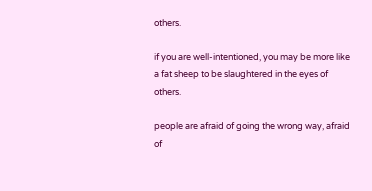others.

if you are well-intentioned, you may be more like a fat sheep to be slaughtered in the eyes of others.

people are afraid of going the wrong way, afraid of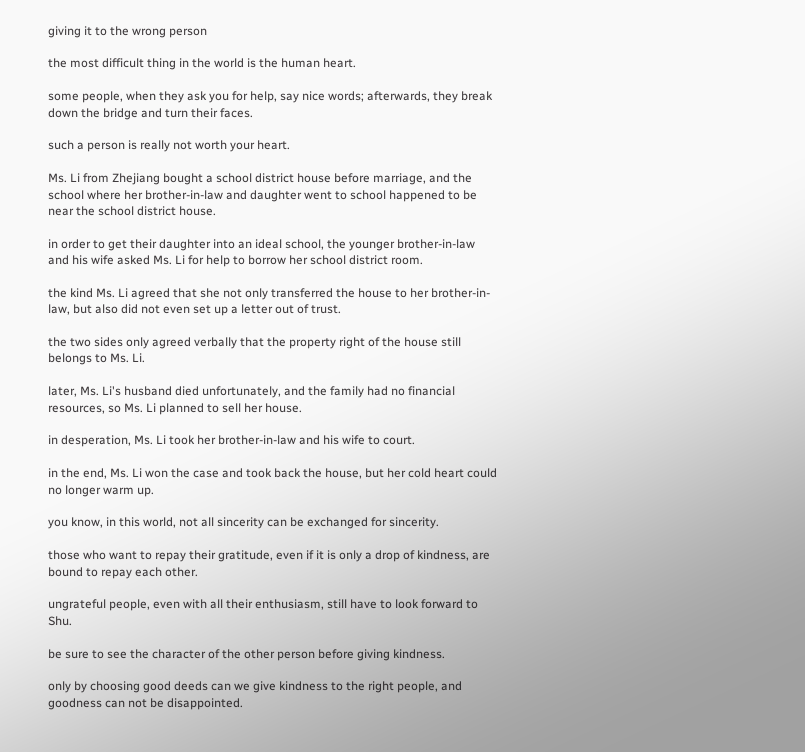giving it to the wrong person

the most difficult thing in the world is the human heart.

some people, when they ask you for help, say nice words; afterwards, they break down the bridge and turn their faces.

such a person is really not worth your heart.

Ms. Li from Zhejiang bought a school district house before marriage, and the school where her brother-in-law and daughter went to school happened to be near the school district house.

in order to get their daughter into an ideal school, the younger brother-in-law and his wife asked Ms. Li for help to borrow her school district room.

the kind Ms. Li agreed that she not only transferred the house to her brother-in-law, but also did not even set up a letter out of trust.

the two sides only agreed verbally that the property right of the house still belongs to Ms. Li.

later, Ms. Li's husband died unfortunately, and the family had no financial resources, so Ms. Li planned to sell her house.

in desperation, Ms. Li took her brother-in-law and his wife to court.

in the end, Ms. Li won the case and took back the house, but her cold heart could no longer warm up.

you know, in this world, not all sincerity can be exchanged for sincerity.

those who want to repay their gratitude, even if it is only a drop of kindness, are bound to repay each other.

ungrateful people, even with all their enthusiasm, still have to look forward to Shu.

be sure to see the character of the other person before giving kindness.

only by choosing good deeds can we give kindness to the right people, and goodness can not be disappointed.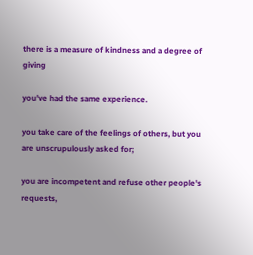there is a measure of kindness and a degree of giving

you've had the same experience.

you take care of the feelings of others, but you are unscrupulously asked for;

you are incompetent and refuse other people's requests,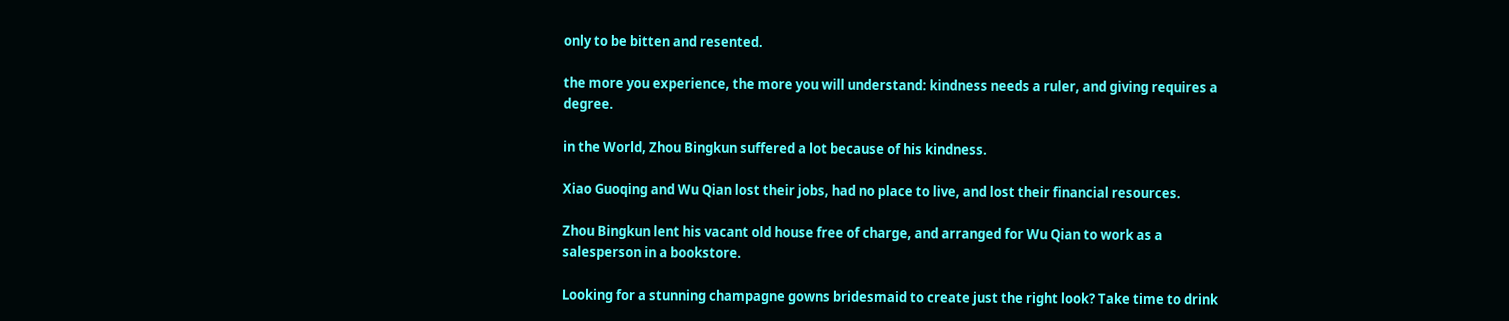only to be bitten and resented.

the more you experience, the more you will understand: kindness needs a ruler, and giving requires a degree.

in the World, Zhou Bingkun suffered a lot because of his kindness.

Xiao Guoqing and Wu Qian lost their jobs, had no place to live, and lost their financial resources.

Zhou Bingkun lent his vacant old house free of charge, and arranged for Wu Qian to work as a salesperson in a bookstore.

Looking for a stunning champagne gowns bridesmaid to create just the right look? Take time to drink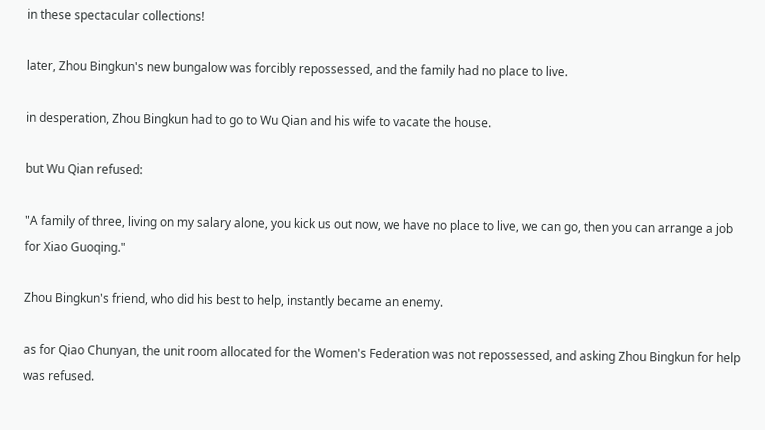in these spectacular collections!

later, Zhou Bingkun's new bungalow was forcibly repossessed, and the family had no place to live.

in desperation, Zhou Bingkun had to go to Wu Qian and his wife to vacate the house.

but Wu Qian refused:

"A family of three, living on my salary alone, you kick us out now, we have no place to live, we can go, then you can arrange a job for Xiao Guoqing."

Zhou Bingkun's friend, who did his best to help, instantly became an enemy.

as for Qiao Chunyan, the unit room allocated for the Women's Federation was not repossessed, and asking Zhou Bingkun for help was refused.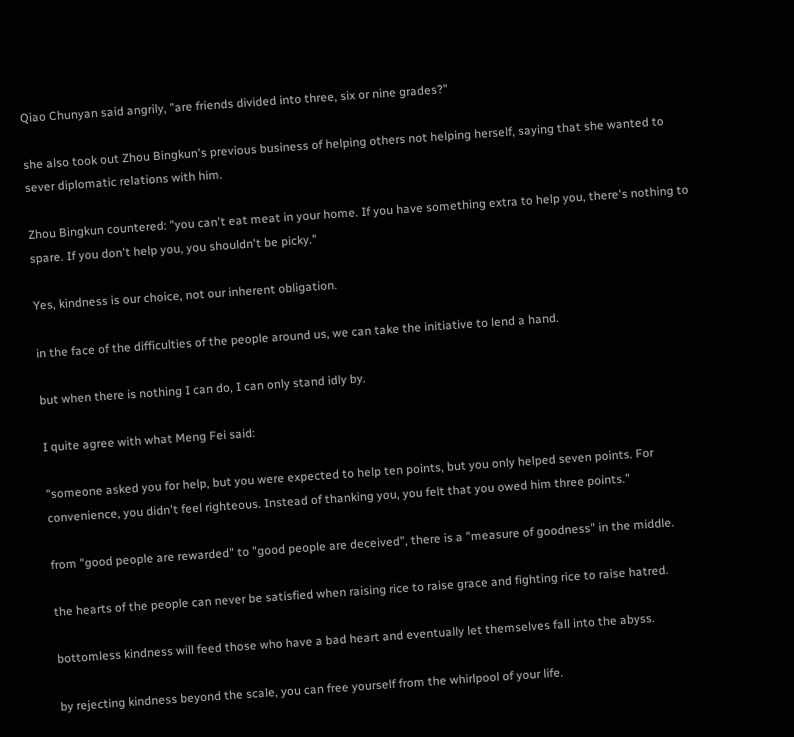Qiao Chunyan said angrily, "are friends divided into three, six or nine grades?"

she also took out Zhou Bingkun's previous business of helping others not helping herself, saying that she wanted to sever diplomatic relations with him.

Zhou Bingkun countered: "you can't eat meat in your home. If you have something extra to help you, there's nothing to spare. If you don't help you, you shouldn't be picky."

Yes, kindness is our choice, not our inherent obligation.

in the face of the difficulties of the people around us, we can take the initiative to lend a hand.

but when there is nothing I can do, I can only stand idly by.

I quite agree with what Meng Fei said:

"someone asked you for help, but you were expected to help ten points, but you only helped seven points. For convenience, you didn't feel righteous. Instead of thanking you, you felt that you owed him three points."

from "good people are rewarded" to "good people are deceived", there is a "measure of goodness" in the middle.

the hearts of the people can never be satisfied when raising rice to raise grace and fighting rice to raise hatred.

bottomless kindness will feed those who have a bad heart and eventually let themselves fall into the abyss.

by rejecting kindness beyond the scale, you can free yourself from the whirlpool of your life.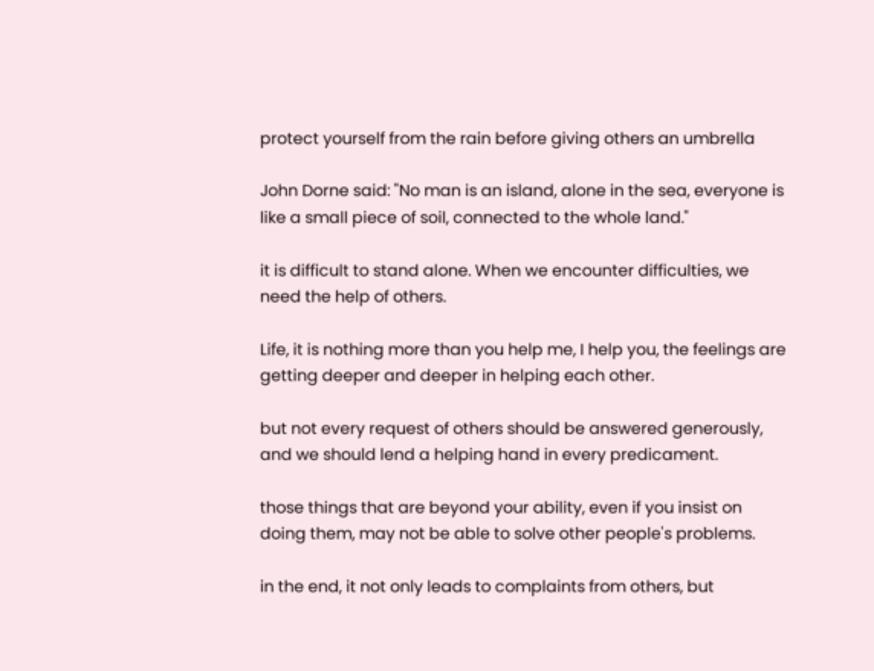protect yourself from the rain before giving others an umbrella

John Dorne said: "No man is an island, alone in the sea, everyone is like a small piece of soil, connected to the whole land."

it is difficult to stand alone. When we encounter difficulties, we need the help of others.

Life, it is nothing more than you help me, I help you, the feelings are getting deeper and deeper in helping each other.

but not every request of others should be answered generously, and we should lend a helping hand in every predicament.

those things that are beyond your ability, even if you insist on doing them, may not be able to solve other people's problems.

in the end, it not only leads to complaints from others, but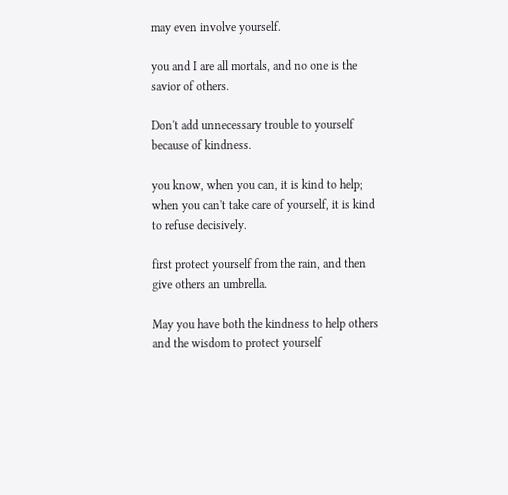may even involve yourself.

you and I are all mortals, and no one is the savior of others.

Don't add unnecessary trouble to yourself because of kindness.

you know, when you can, it is kind to help; when you can't take care of yourself, it is kind to refuse decisively.

first protect yourself from the rain, and then give others an umbrella.

May you have both the kindness to help others and the wisdom to protect yourself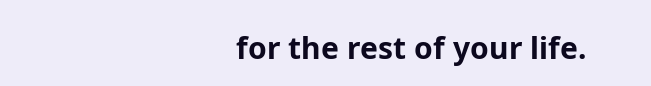for the rest of your life.